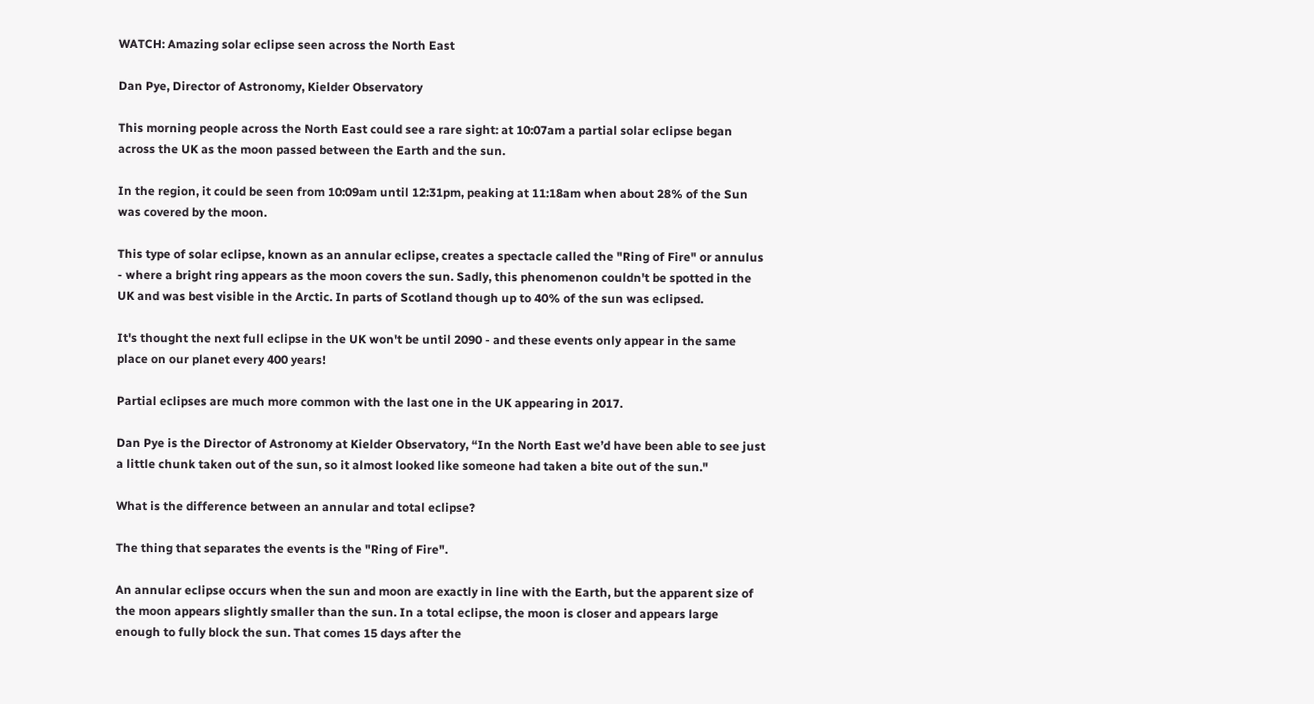WATCH: Amazing solar eclipse seen across the North East

Dan Pye, Director of Astronomy, Kielder Observatory

This morning people across the North East could see a rare sight: at 10:07am a partial solar eclipse began across the UK as the moon passed between the Earth and the sun.

In the region, it could be seen from 10:09am until 12:31pm, peaking at 11:18am when about 28% of the Sun was covered by the moon.

This type of solar eclipse, known as an annular eclipse, creates a spectacle called the "Ring of Fire" or annulus - where a bright ring appears as the moon covers the sun. Sadly, this phenomenon couldn't be spotted in the UK and was best visible in the Arctic. In parts of Scotland though up to 40% of the sun was eclipsed.

It's thought the next full eclipse in the UK won't be until 2090 - and these events only appear in the same place on our planet every 400 years!

Partial eclipses are much more common with the last one in the UK appearing in 2017.

Dan Pye is the Director of Astronomy at Kielder Observatory, “In the North East we’d have been able to see just a little chunk taken out of the sun, so it almost looked like someone had taken a bite out of the sun."

What is the difference between an annular and total eclipse?

The thing that separates the events is the "Ring of Fire".

An annular eclipse occurs when the sun and moon are exactly in line with the Earth, but the apparent size of the moon appears slightly smaller than the sun. In a total eclipse, the moon is closer and appears large enough to fully block the sun. That comes 15 days after the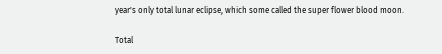year's only total lunar eclipse, which some called the super flower blood moon.

Total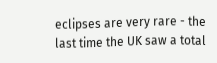eclipses are very rare - the last time the UK saw a total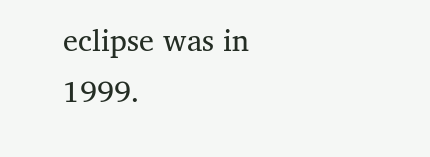eclipse was in 1999.